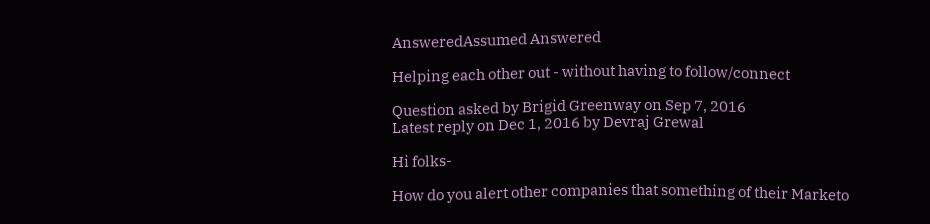AnsweredAssumed Answered

Helping each other out - without having to follow/connect

Question asked by Brigid Greenway on Sep 7, 2016
Latest reply on Dec 1, 2016 by Devraj Grewal

Hi folks-

How do you alert other companies that something of their Marketo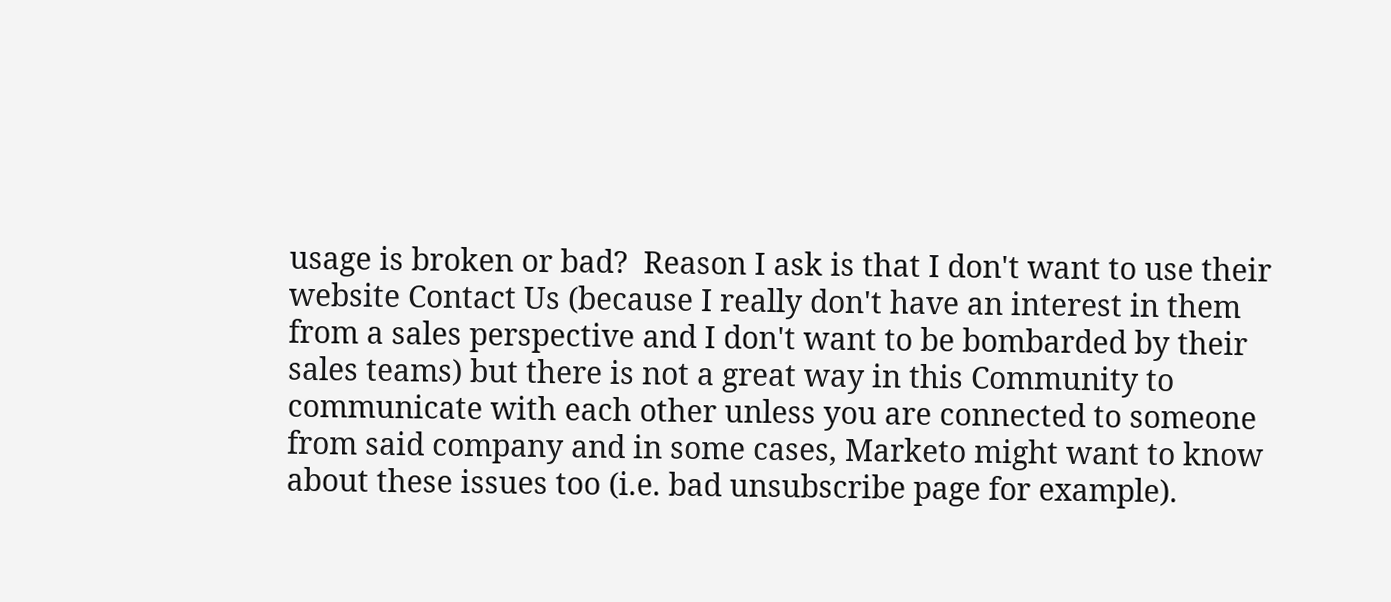usage is broken or bad?  Reason I ask is that I don't want to use their website Contact Us (because I really don't have an interest in them from a sales perspective and I don't want to be bombarded by their sales teams) but there is not a great way in this Community to communicate with each other unless you are connected to someone from said company and in some cases, Marketo might want to know about these issues too (i.e. bad unsubscribe page for example).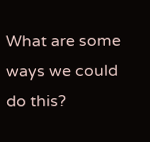What are some ways we could do this?